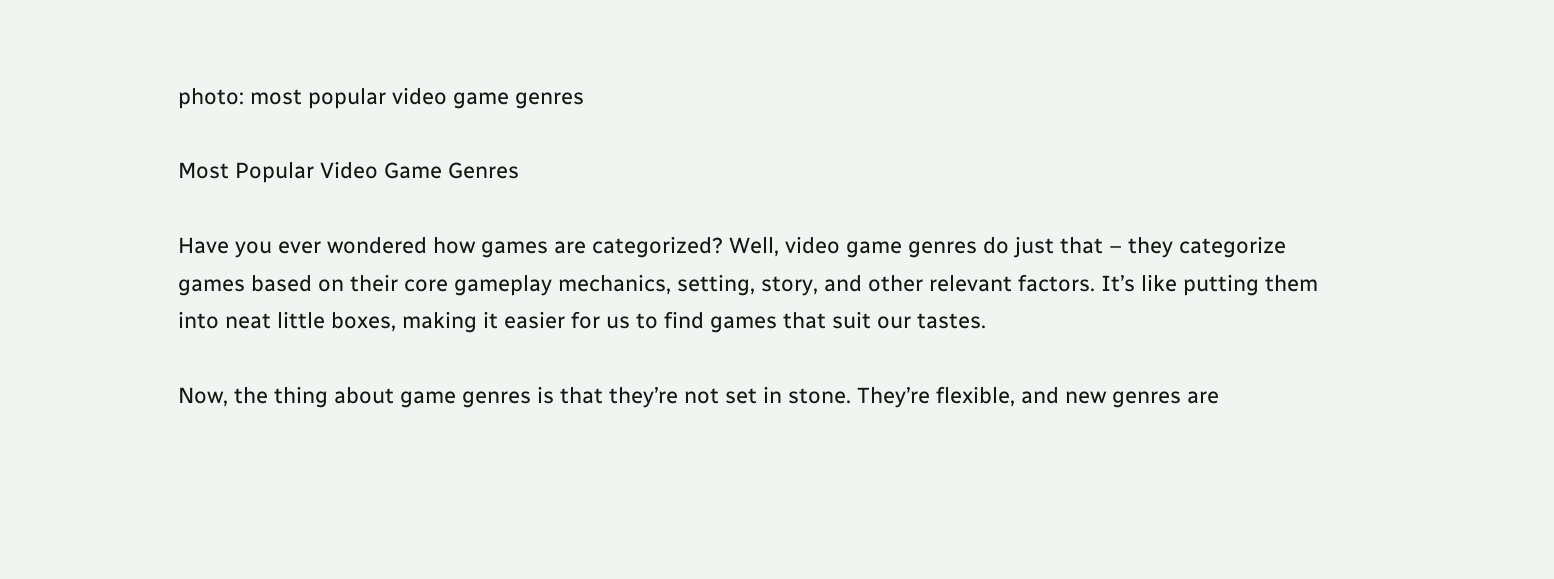photo: most popular video game genres

Most Popular Video Game Genres

Have you ever wondered how games are categorized? Well, video game genres do just that – they categorize games based on their core gameplay mechanics, setting, story, and other relevant factors. It’s like putting them into neat little boxes, making it easier for us to find games that suit our tastes.

Now, the thing about game genres is that they’re not set in stone. They’re flexible, and new genres are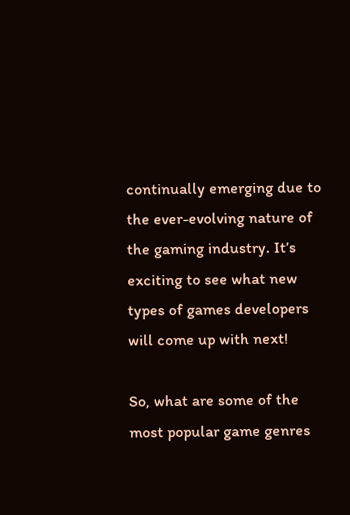continually emerging due to the ever-evolving nature of the gaming industry. It’s exciting to see what new types of games developers will come up with next!

So, what are some of the most popular game genres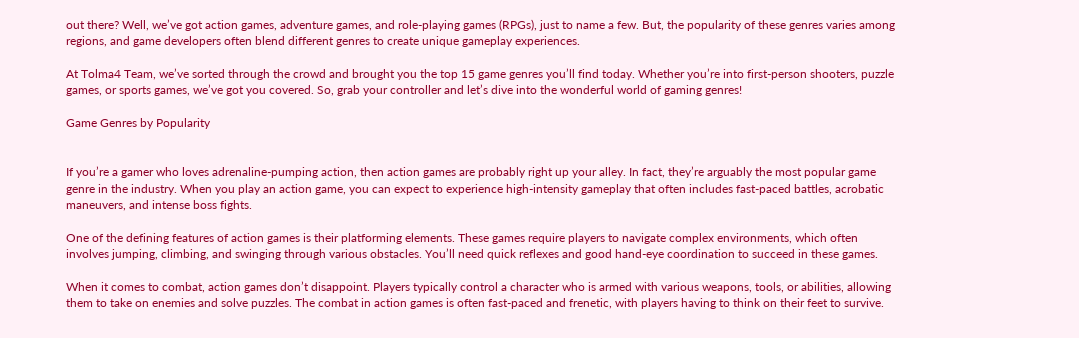out there? Well, we’ve got action games, adventure games, and role-playing games (RPGs), just to name a few. But, the popularity of these genres varies among regions, and game developers often blend different genres to create unique gameplay experiences.

At Tolma4 Team, we’ve sorted through the crowd and brought you the top 15 game genres you’ll find today. Whether you’re into first-person shooters, puzzle games, or sports games, we’ve got you covered. So, grab your controller and let’s dive into the wonderful world of gaming genres!

Game Genres by Popularity


If you’re a gamer who loves adrenaline-pumping action, then action games are probably right up your alley. In fact, they’re arguably the most popular game genre in the industry. When you play an action game, you can expect to experience high-intensity gameplay that often includes fast-paced battles, acrobatic maneuvers, and intense boss fights.

One of the defining features of action games is their platforming elements. These games require players to navigate complex environments, which often involves jumping, climbing, and swinging through various obstacles. You’ll need quick reflexes and good hand-eye coordination to succeed in these games.

When it comes to combat, action games don’t disappoint. Players typically control a character who is armed with various weapons, tools, or abilities, allowing them to take on enemies and solve puzzles. The combat in action games is often fast-paced and frenetic, with players having to think on their feet to survive.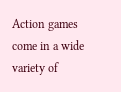Action games come in a wide variety of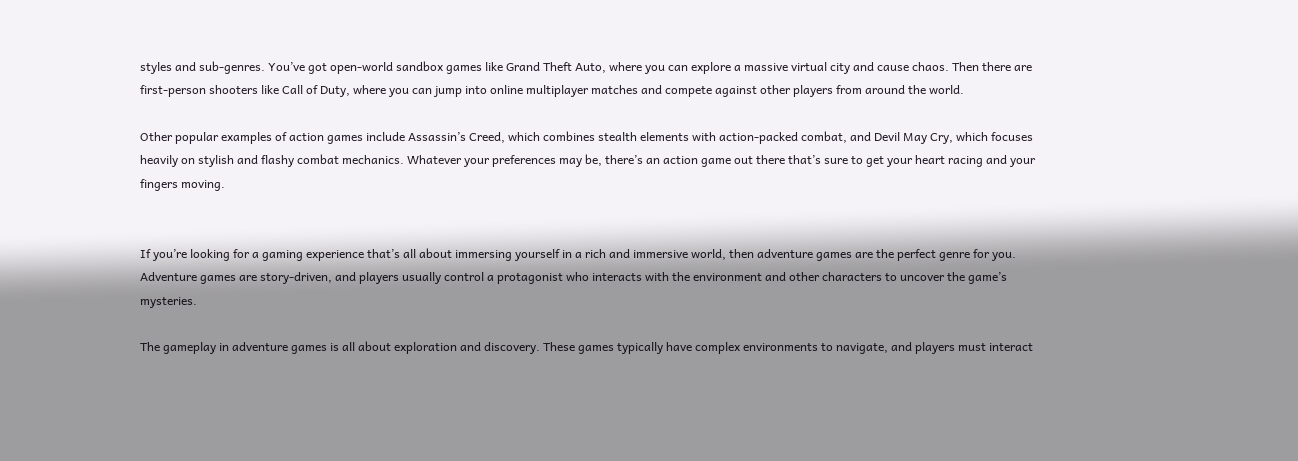styles and sub-genres. You’ve got open-world sandbox games like Grand Theft Auto, where you can explore a massive virtual city and cause chaos. Then there are first-person shooters like Call of Duty, where you can jump into online multiplayer matches and compete against other players from around the world.

Other popular examples of action games include Assassin’s Creed, which combines stealth elements with action-packed combat, and Devil May Cry, which focuses heavily on stylish and flashy combat mechanics. Whatever your preferences may be, there’s an action game out there that’s sure to get your heart racing and your fingers moving.


If you’re looking for a gaming experience that’s all about immersing yourself in a rich and immersive world, then adventure games are the perfect genre for you. Adventure games are story-driven, and players usually control a protagonist who interacts with the environment and other characters to uncover the game’s mysteries.

The gameplay in adventure games is all about exploration and discovery. These games typically have complex environments to navigate, and players must interact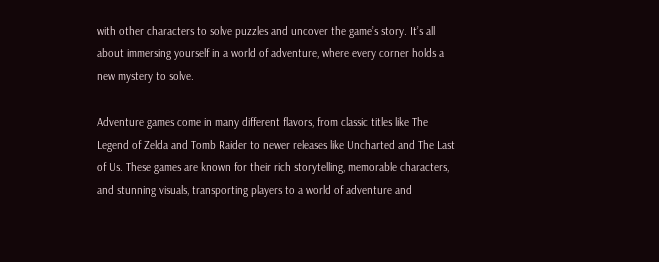with other characters to solve puzzles and uncover the game’s story. It’s all about immersing yourself in a world of adventure, where every corner holds a new mystery to solve.

Adventure games come in many different flavors, from classic titles like The Legend of Zelda and Tomb Raider to newer releases like Uncharted and The Last of Us. These games are known for their rich storytelling, memorable characters, and stunning visuals, transporting players to a world of adventure and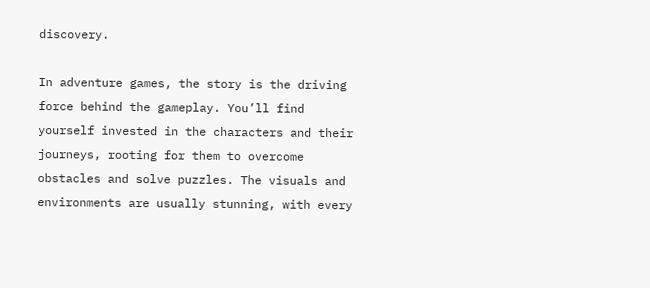discovery.

In adventure games, the story is the driving force behind the gameplay. You’ll find yourself invested in the characters and their journeys, rooting for them to overcome obstacles and solve puzzles. The visuals and environments are usually stunning, with every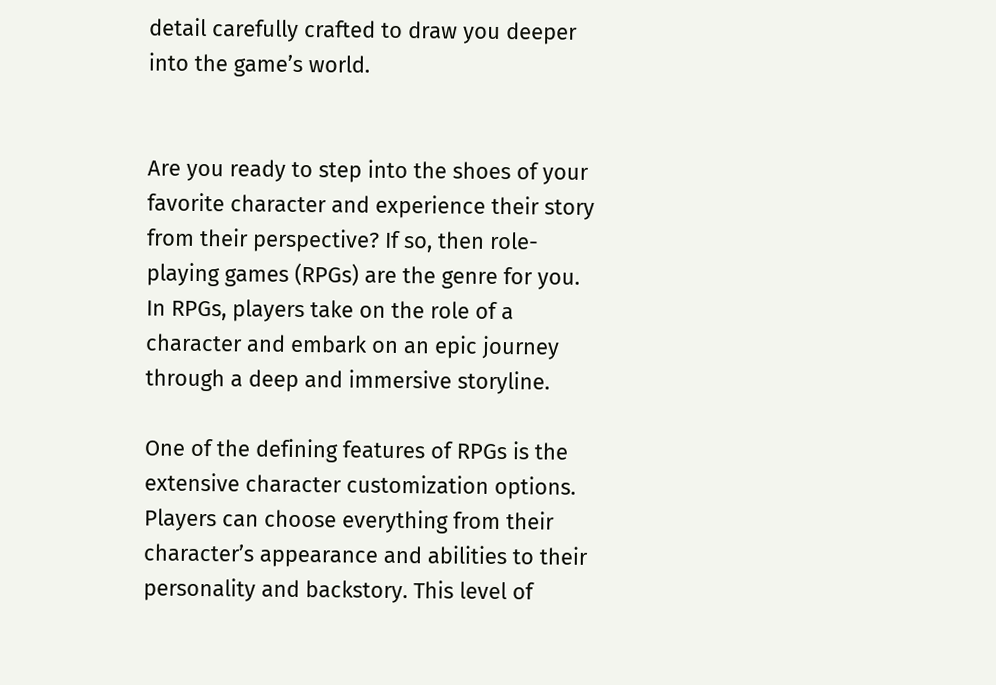detail carefully crafted to draw you deeper into the game’s world.


Are you ready to step into the shoes of your favorite character and experience their story from their perspective? If so, then role-playing games (RPGs) are the genre for you. In RPGs, players take on the role of a character and embark on an epic journey through a deep and immersive storyline.

One of the defining features of RPGs is the extensive character customization options. Players can choose everything from their character’s appearance and abilities to their personality and backstory. This level of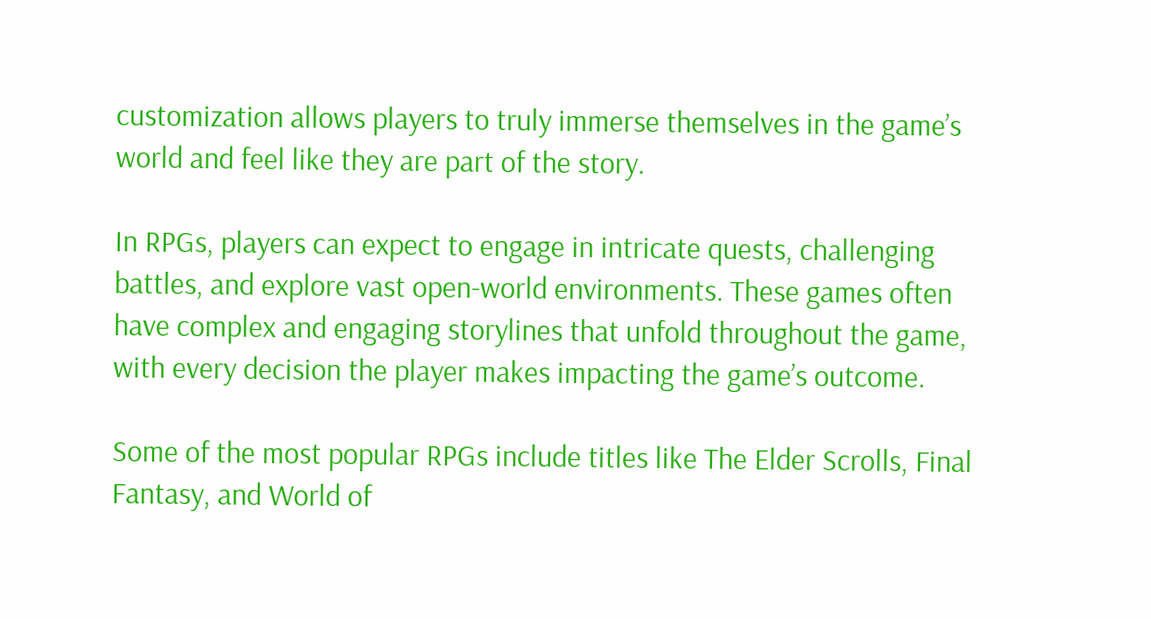customization allows players to truly immerse themselves in the game’s world and feel like they are part of the story.

In RPGs, players can expect to engage in intricate quests, challenging battles, and explore vast open-world environments. These games often have complex and engaging storylines that unfold throughout the game, with every decision the player makes impacting the game’s outcome.

Some of the most popular RPGs include titles like The Elder Scrolls, Final Fantasy, and World of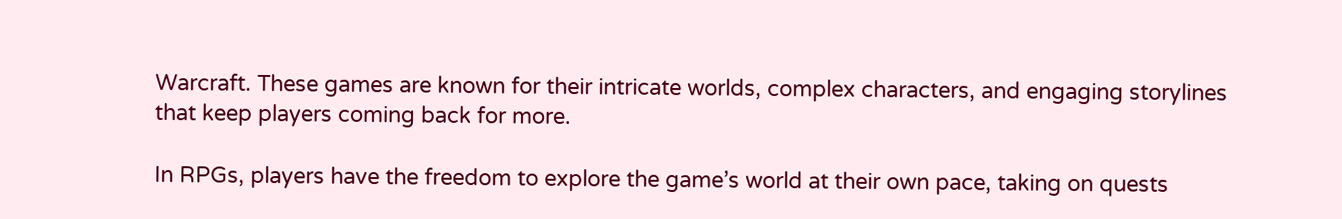Warcraft. These games are known for their intricate worlds, complex characters, and engaging storylines that keep players coming back for more.

In RPGs, players have the freedom to explore the game’s world at their own pace, taking on quests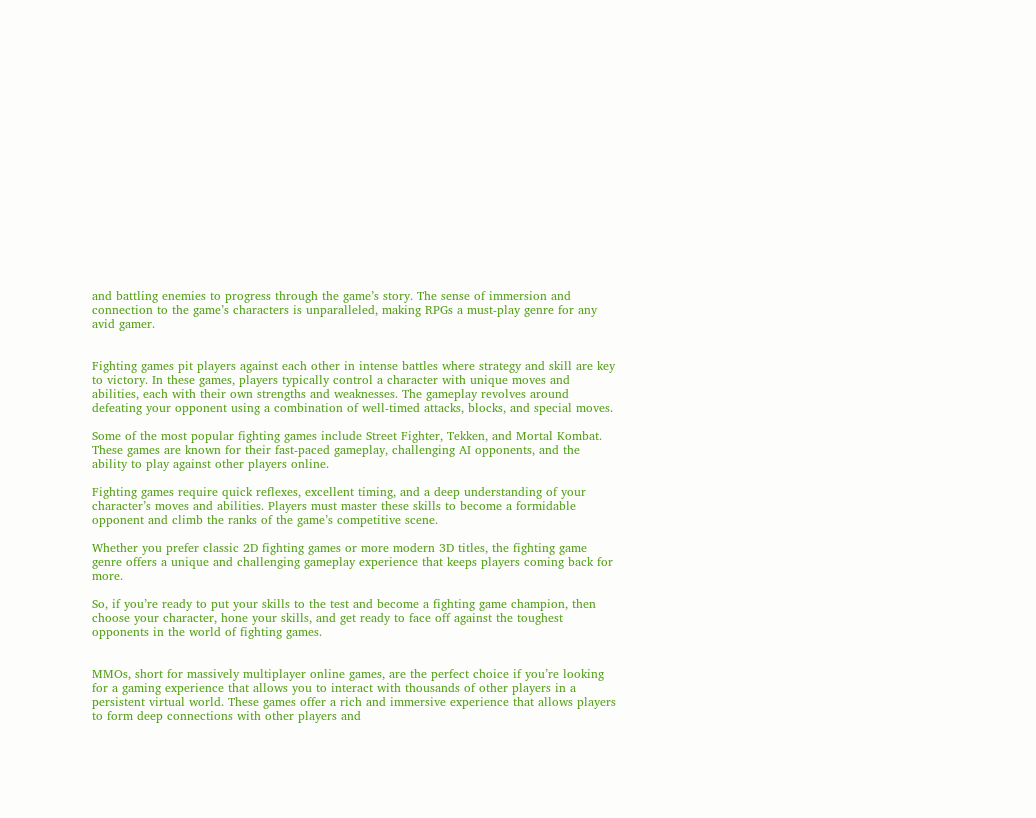and battling enemies to progress through the game’s story. The sense of immersion and connection to the game’s characters is unparalleled, making RPGs a must-play genre for any avid gamer.


Fighting games pit players against each other in intense battles where strategy and skill are key to victory. In these games, players typically control a character with unique moves and abilities, each with their own strengths and weaknesses. The gameplay revolves around defeating your opponent using a combination of well-timed attacks, blocks, and special moves.

Some of the most popular fighting games include Street Fighter, Tekken, and Mortal Kombat. These games are known for their fast-paced gameplay, challenging AI opponents, and the ability to play against other players online.

Fighting games require quick reflexes, excellent timing, and a deep understanding of your character’s moves and abilities. Players must master these skills to become a formidable opponent and climb the ranks of the game’s competitive scene.

Whether you prefer classic 2D fighting games or more modern 3D titles, the fighting game genre offers a unique and challenging gameplay experience that keeps players coming back for more.

So, if you’re ready to put your skills to the test and become a fighting game champion, then choose your character, hone your skills, and get ready to face off against the toughest opponents in the world of fighting games.


MMOs, short for massively multiplayer online games, are the perfect choice if you’re looking for a gaming experience that allows you to interact with thousands of other players in a persistent virtual world. These games offer a rich and immersive experience that allows players to form deep connections with other players and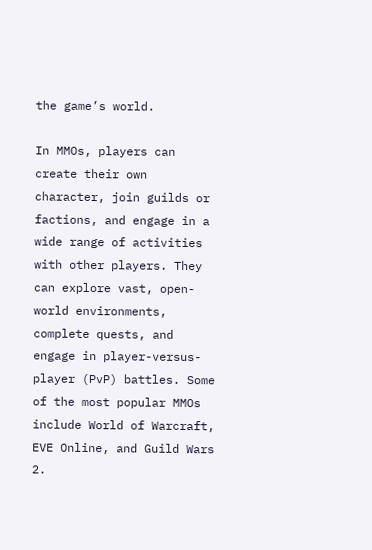the game’s world.

In MMOs, players can create their own character, join guilds or factions, and engage in a wide range of activities with other players. They can explore vast, open-world environments, complete quests, and engage in player-versus-player (PvP) battles. Some of the most popular MMOs include World of Warcraft, EVE Online, and Guild Wars 2.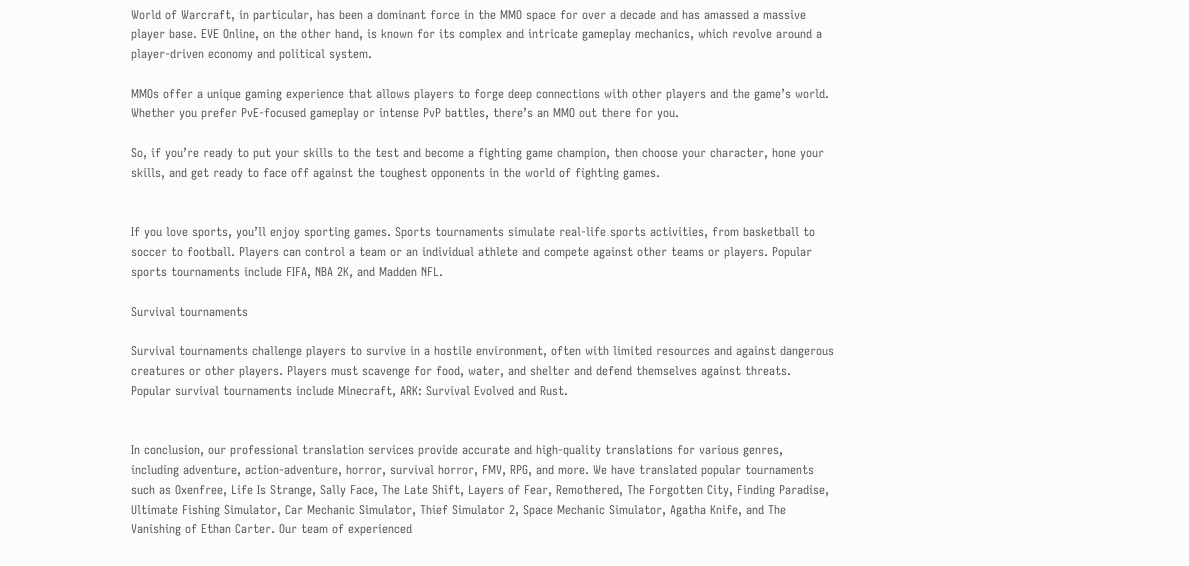World of Warcraft, in particular, has been a dominant force in the MMO space for over a decade and has amassed a massive player base. EVE Online, on the other hand, is known for its complex and intricate gameplay mechanics, which revolve around a player-driven economy and political system.

MMOs offer a unique gaming experience that allows players to forge deep connections with other players and the game’s world. Whether you prefer PvE-focused gameplay or intense PvP battles, there’s an MMO out there for you.

So, if you’re ready to put your skills to the test and become a fighting game champion, then choose your character, hone your skills, and get ready to face off against the toughest opponents in the world of fighting games.


If you love sports, you’ll enjoy sporting games. Sports tournaments simulate real-life sports activities, from basketball to soccer to football. Players can control a team or an individual athlete and compete against other teams or players. Popular sports tournaments include FIFA, NBA 2K, and Madden NFL.

Survival tournaments

Survival tournaments challenge players to survive in a hostile environment, often with limited resources and against dangerous creatures or other players. Players must scavenge for food, water, and shelter and defend themselves against threats. Popular survival tournaments include Minecraft, ARK: Survival Evolved and Rust.


In conclusion, our professional translation services provide accurate and high-quality translations for various genres, including adventure, action-adventure, horror, survival horror, FMV, RPG, and more. We have translated popular tournaments such as Oxenfree, Life Is Strange, Sally Face, The Late Shift, Layers of Fear, Remothered, The Forgotten City, Finding Paradise, Ultimate Fishing Simulator, Car Mechanic Simulator, Thief Simulator 2, Space Mechanic Simulator, Agatha Knife, and The Vanishing of Ethan Carter. Our team of experienced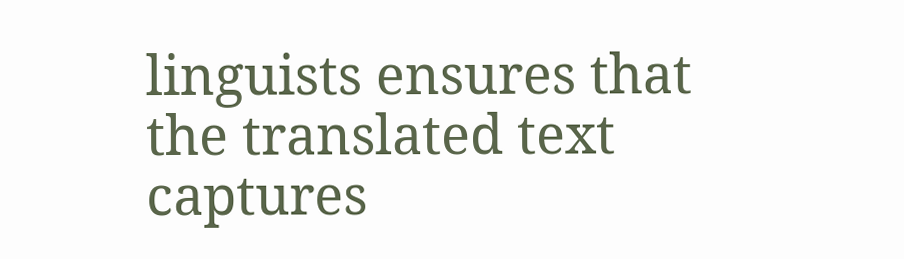linguists ensures that the translated text captures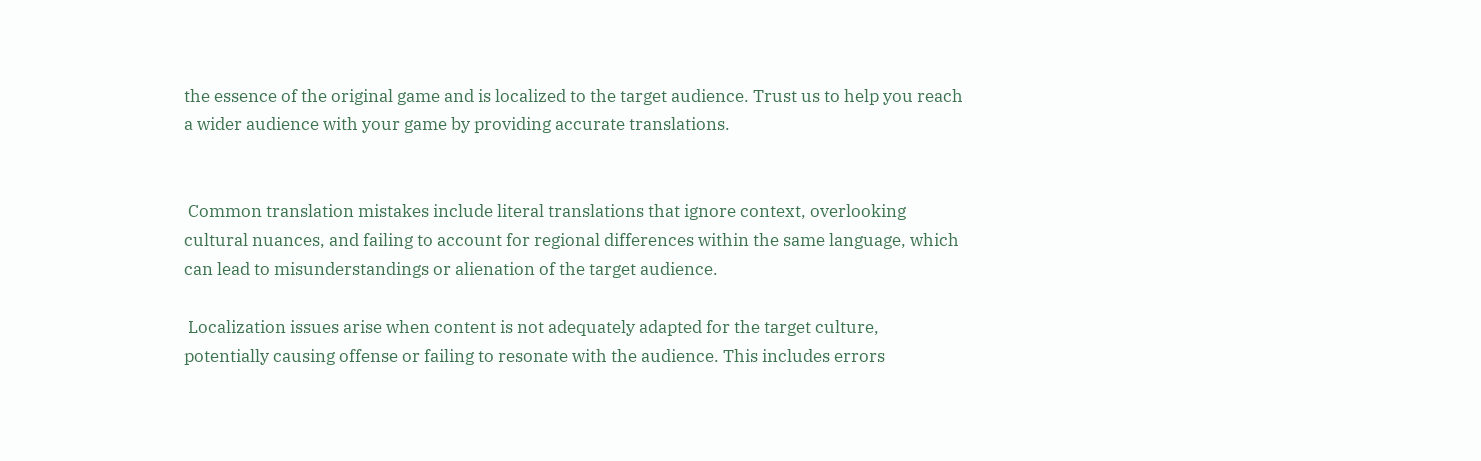the essence of the original game and is localized to the target audience. Trust us to help you reach a wider audience with your game by providing accurate translations.


 Common translation mistakes include literal translations that ignore context, overlooking cultural nuances, and failing to account for regional differences within the same language, which can lead to misunderstandings or alienation of the target audience.

 Localization issues arise when content is not adequately adapted for the target culture, potentially causing offense or failing to resonate with the audience. This includes errors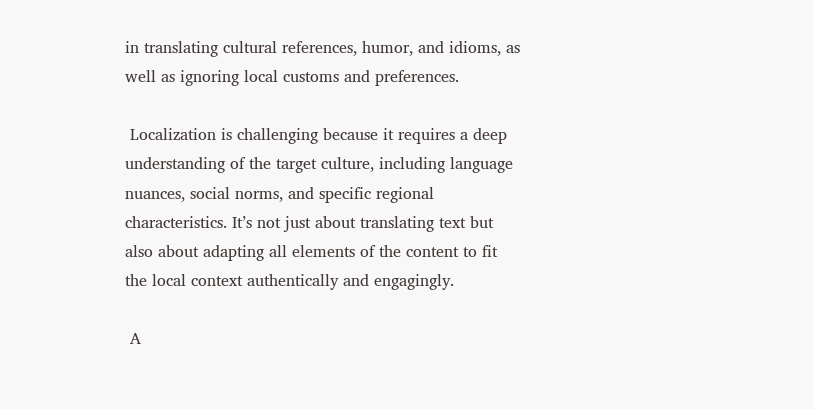in translating cultural references, humor, and idioms, as well as ignoring local customs and preferences.

 Localization is challenging because it requires a deep understanding of the target culture, including language nuances, social norms, and specific regional characteristics. It’s not just about translating text but also about adapting all elements of the content to fit the local context authentically and engagingly.

 A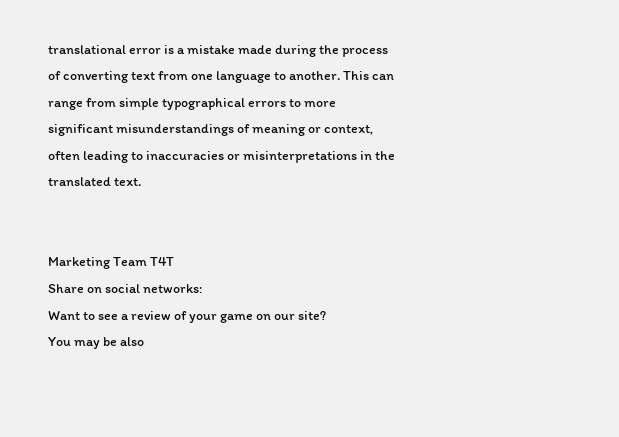translational error is a mistake made during the process of converting text from one language to another. This can range from simple typographical errors to more significant misunderstandings of meaning or context, often leading to inaccuracies or misinterpretations in the translated text.


Marketing Team T4T
Share on social networks:
Want to see a review of your game on our site?
You may be also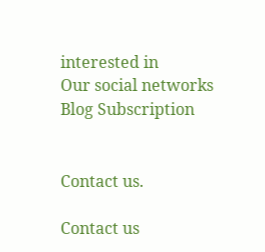interested in
Our social networks
Blog Subscription


Contact us.

Contact us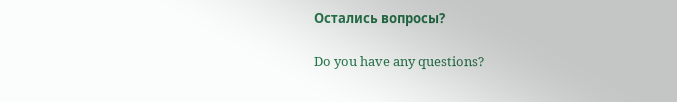Остались вопросы?

Do you have any questions?